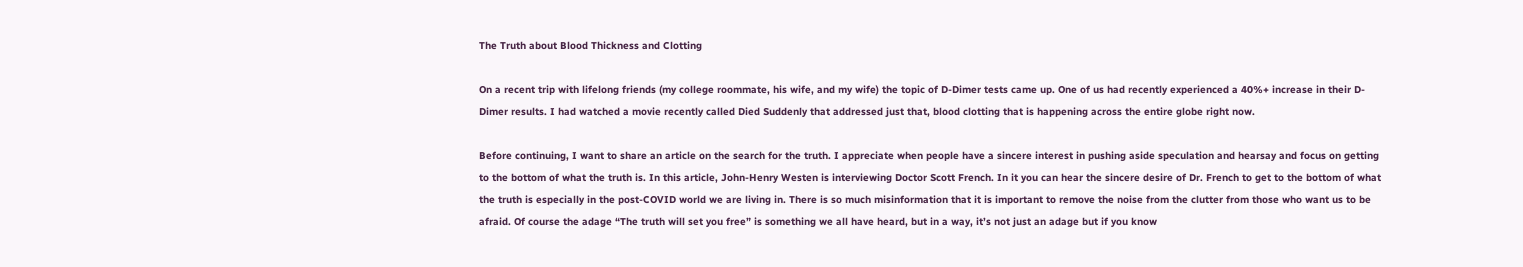The Truth about Blood Thickness and Clotting

On a recent trip with lifelong friends (my college roommate, his wife, and my wife) the topic of D-Dimer tests came up. One of us had recently experienced a 40%+ increase in their D-Dimer results. I had watched a movie recently called Died Suddenly that addressed just that, blood clotting that is happening across the entire globe right now.

Before continuing, I want to share an article on the search for the truth. I appreciate when people have a sincere interest in pushing aside speculation and hearsay and focus on getting to the bottom of what the truth is. In this article, John-Henry Westen is interviewing Doctor Scott French. In it you can hear the sincere desire of Dr. French to get to the bottom of what the truth is especially in the post-COVID world we are living in. There is so much misinformation that it is important to remove the noise from the clutter from those who want us to be afraid. Of course the adage “The truth will set you free” is something we all have heard, but in a way, it’s not just an adage but if you know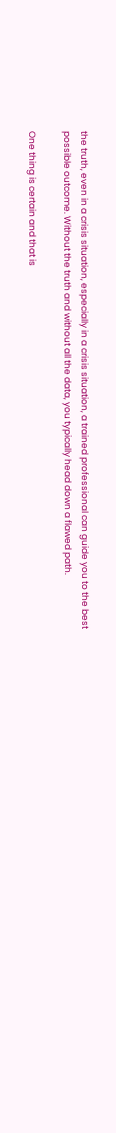the truth, even in a crisis situation, especially in a crisis situation, a trained professional can guide you to the best possible outcome. Without the truth and without all the data, you typically head down a flawed path.

One thing is certain and that is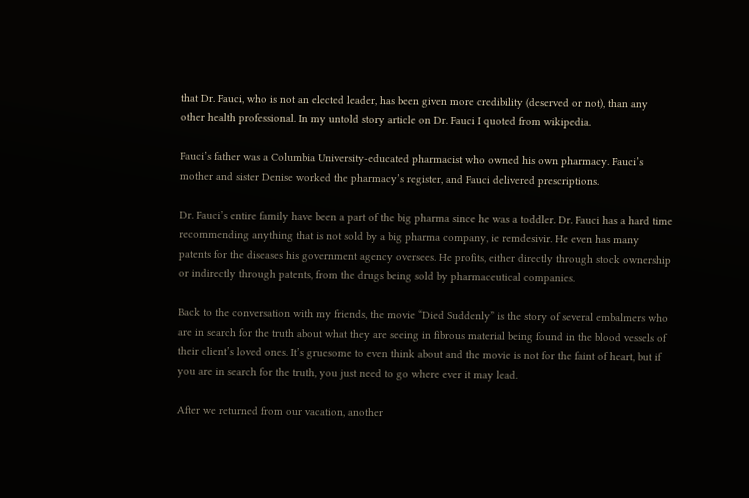that Dr. Fauci, who is not an elected leader, has been given more credibility (deserved or not), than any other health professional. In my untold story article on Dr. Fauci I quoted from wikipedia.

Fauci’s father was a Columbia University-educated pharmacist who owned his own pharmacy. Fauci’s mother and sister Denise worked the pharmacy’s register, and Fauci delivered prescriptions.

Dr. Fauci’s entire family have been a part of the big pharma since he was a toddler. Dr. Fauci has a hard time recommending anything that is not sold by a big pharma company, ie remdesivir. He even has many patents for the diseases his government agency oversees. He profits, either directly through stock ownership or indirectly through patents, from the drugs being sold by pharmaceutical companies.

Back to the conversation with my friends, the movie “Died Suddenly” is the story of several embalmers who are in search for the truth about what they are seeing in fibrous material being found in the blood vessels of their client’s loved ones. It’s gruesome to even think about and the movie is not for the faint of heart, but if you are in search for the truth, you just need to go where ever it may lead.

After we returned from our vacation, another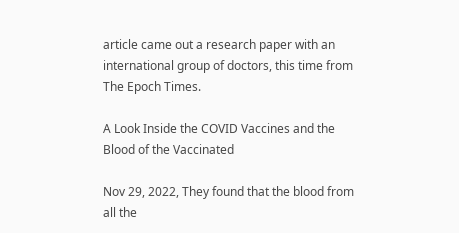article came out a research paper with an international group of doctors, this time from The Epoch Times.

A Look Inside the COVID Vaccines and the Blood of the Vaccinated

Nov 29, 2022, They found that the blood from all the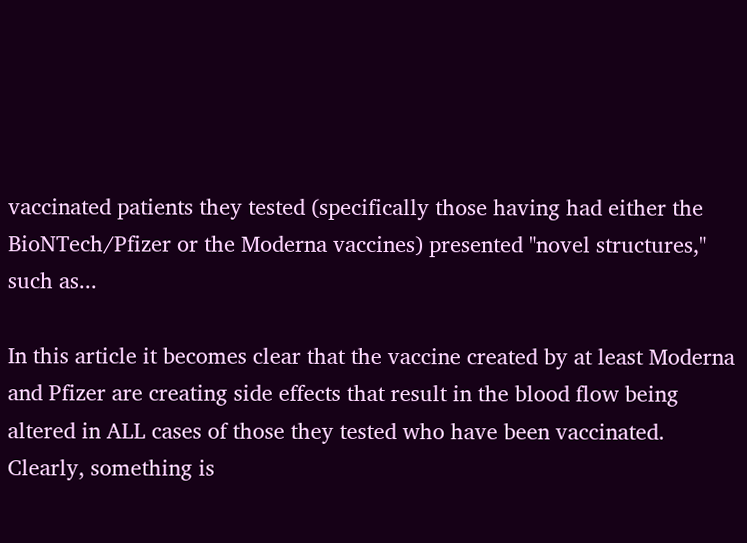vaccinated patients they tested (specifically those having had either the BioNTech/Pfizer or the Moderna vaccines) presented "novel structures," such as...

In this article it becomes clear that the vaccine created by at least Moderna and Pfizer are creating side effects that result in the blood flow being altered in ALL cases of those they tested who have been vaccinated. Clearly, something is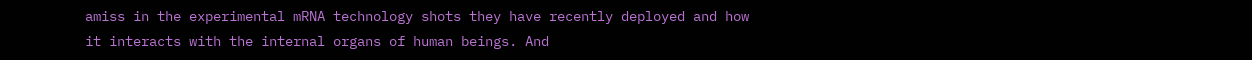amiss in the experimental mRNA technology shots they have recently deployed and how it interacts with the internal organs of human beings. And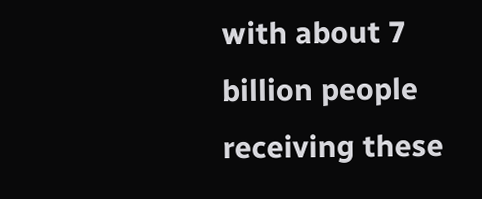with about 7 billion people receiving these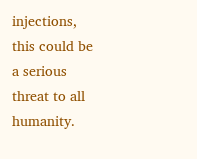injections, this could be a serious threat to all humanity.